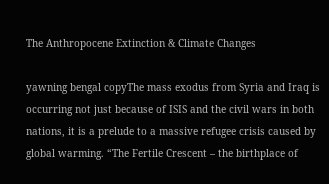The Anthropocene Extinction & Climate Changes

yawning bengal copyThe mass exodus from Syria and Iraq is occurring not just because of ISIS and the civil wars in both nations, it is a prelude to a massive refugee crisis caused by global warming. “The Fertile Crescent – the birthplace of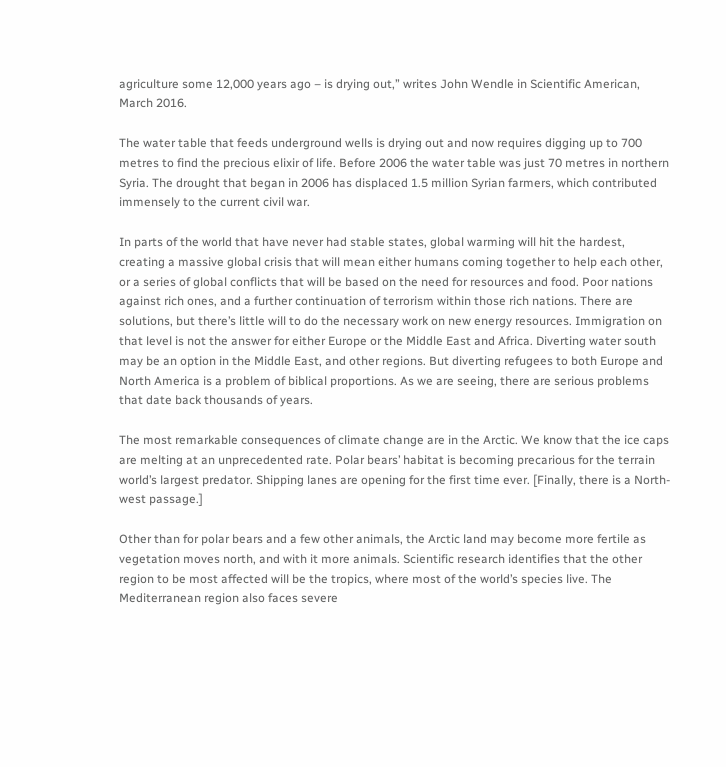agriculture some 12,000 years ago – is drying out,” writes John Wendle in Scientific American, March 2016.

The water table that feeds underground wells is drying out and now requires digging up to 700 metres to find the precious elixir of life. Before 2006 the water table was just 70 metres in northern Syria. The drought that began in 2006 has displaced 1.5 million Syrian farmers, which contributed immensely to the current civil war.

In parts of the world that have never had stable states, global warming will hit the hardest, creating a massive global crisis that will mean either humans coming together to help each other, or a series of global conflicts that will be based on the need for resources and food. Poor nations against rich ones, and a further continuation of terrorism within those rich nations. There are solutions, but there’s little will to do the necessary work on new energy resources. Immigration on that level is not the answer for either Europe or the Middle East and Africa. Diverting water south may be an option in the Middle East, and other regions. But diverting refugees to both Europe and North America is a problem of biblical proportions. As we are seeing, there are serious problems that date back thousands of years.

The most remarkable consequences of climate change are in the Arctic. We know that the ice caps are melting at an unprecedented rate. Polar bears’ habitat is becoming precarious for the terrain world’s largest predator. Shipping lanes are opening for the first time ever. [Finally, there is a North-west passage.]

Other than for polar bears and a few other animals, the Arctic land may become more fertile as vegetation moves north, and with it more animals. Scientific research identifies that the other region to be most affected will be the tropics, where most of the world’s species live. The Mediterranean region also faces severe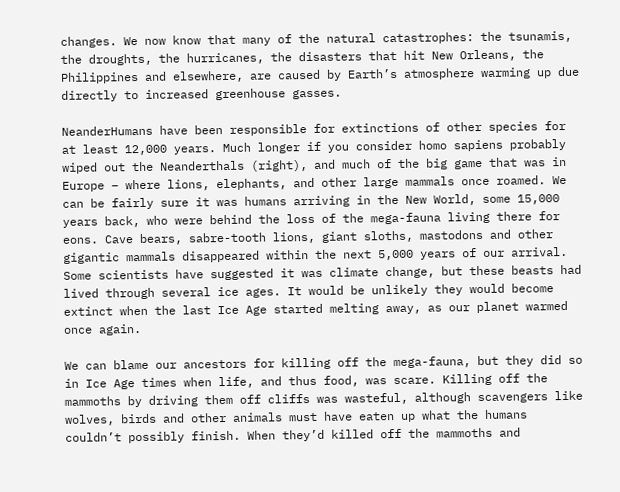changes. We now know that many of the natural catastrophes: the tsunamis, the droughts, the hurricanes, the disasters that hit New Orleans, the Philippines and elsewhere, are caused by Earth’s atmosphere warming up due directly to increased greenhouse gasses.

NeanderHumans have been responsible for extinctions of other species for at least 12,000 years. Much longer if you consider homo sapiens probably wiped out the Neanderthals (right), and much of the big game that was in Europe – where lions, elephants, and other large mammals once roamed. We can be fairly sure it was humans arriving in the New World, some 15,000 years back, who were behind the loss of the mega-fauna living there for eons. Cave bears, sabre-tooth lions, giant sloths, mastodons and other gigantic mammals disappeared within the next 5,000 years of our arrival. Some scientists have suggested it was climate change, but these beasts had lived through several ice ages. It would be unlikely they would become extinct when the last Ice Age started melting away, as our planet warmed once again.

We can blame our ancestors for killing off the mega-fauna, but they did so in Ice Age times when life, and thus food, was scare. Killing off the mammoths by driving them off cliffs was wasteful, although scavengers like wolves, birds and other animals must have eaten up what the humans couldn’t possibly finish. When they’d killed off the mammoths and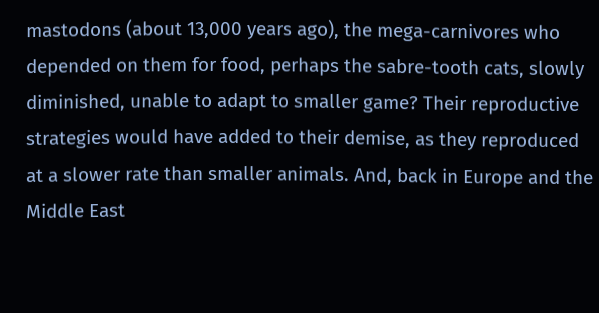mastodons (about 13,000 years ago), the mega-carnivores who depended on them for food, perhaps the sabre-tooth cats, slowly diminished, unable to adapt to smaller game? Their reproductive strategies would have added to their demise, as they reproduced at a slower rate than smaller animals. And, back in Europe and the Middle East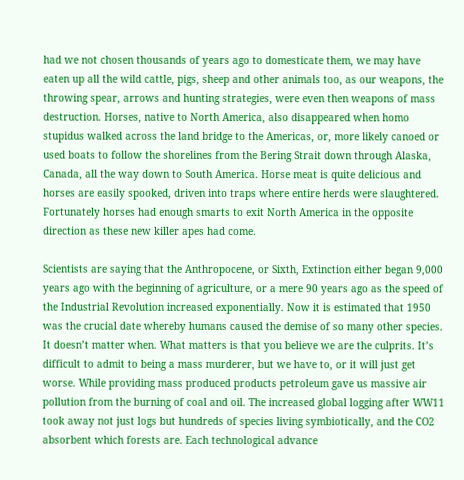had we not chosen thousands of years ago to domesticate them, we may have eaten up all the wild cattle, pigs, sheep and other animals too, as our weapons, the throwing spear, arrows and hunting strategies, were even then weapons of mass destruction. Horses, native to North America, also disappeared when homo stupidus walked across the land bridge to the Americas, or, more likely canoed or used boats to follow the shorelines from the Bering Strait down through Alaska, Canada, all the way down to South America. Horse meat is quite delicious and horses are easily spooked, driven into traps where entire herds were slaughtered. Fortunately horses had enough smarts to exit North America in the opposite direction as these new killer apes had come.

Scientists are saying that the Anthropocene, or Sixth, Extinction either began 9,000 years ago with the beginning of agriculture, or a mere 90 years ago as the speed of the Industrial Revolution increased exponentially. Now it is estimated that 1950 was the crucial date whereby humans caused the demise of so many other species. It doesn’t matter when. What matters is that you believe we are the culprits. It’s difficult to admit to being a mass murderer, but we have to, or it will just get worse. While providing mass produced products petroleum gave us massive air pollution from the burning of coal and oil. The increased global logging after WW11 took away not just logs but hundreds of species living symbiotically, and the CO2 absorbent which forests are. Each technological advance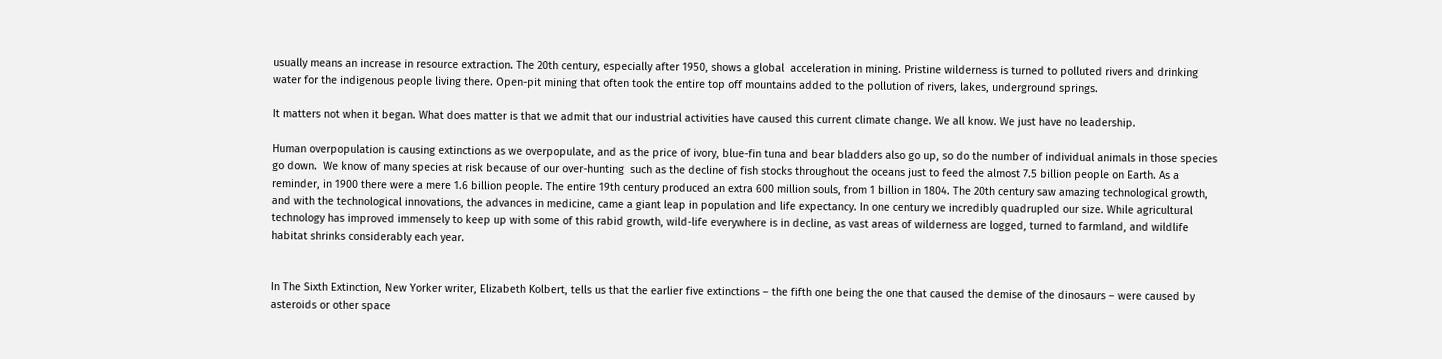usually means an increase in resource extraction. The 20th century, especially after 1950, shows a global  acceleration in mining. Pristine wilderness is turned to polluted rivers and drinking water for the indigenous people living there. Open-pit mining that often took the entire top off mountains added to the pollution of rivers, lakes, underground springs.

It matters not when it began. What does matter is that we admit that our industrial activities have caused this current climate change. We all know. We just have no leadership.

Human overpopulation is causing extinctions as we overpopulate, and as the price of ivory, blue-fin tuna and bear bladders also go up, so do the number of individual animals in those species go down.  We know of many species at risk because of our over-hunting  such as the decline of fish stocks throughout the oceans just to feed the almost 7.5 billion people on Earth. As a reminder, in 1900 there were a mere 1.6 billion people. The entire 19th century produced an extra 600 million souls, from 1 billion in 1804. The 20th century saw amazing technological growth, and with the technological innovations, the advances in medicine, came a giant leap in population and life expectancy. In one century we incredibly quadrupled our size. While agricultural technology has improved immensely to keep up with some of this rabid growth, wild-life everywhere is in decline, as vast areas of wilderness are logged, turned to farmland, and wildlife habitat shrinks considerably each year.


In The Sixth Extinction, New Yorker writer, Elizabeth Kolbert, tells us that the earlier five extinctions – the fifth one being the one that caused the demise of the dinosaurs – were caused by asteroids or other space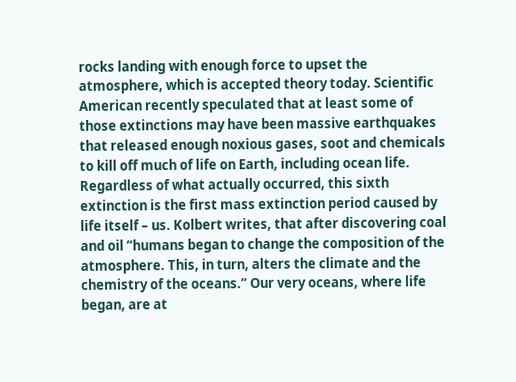rocks landing with enough force to upset the atmosphere, which is accepted theory today. Scientific American recently speculated that at least some of those extinctions may have been massive earthquakes that released enough noxious gases, soot and chemicals to kill off much of life on Earth, including ocean life. Regardless of what actually occurred, this sixth extinction is the first mass extinction period caused by life itself – us. Kolbert writes, that after discovering coal and oil “humans began to change the composition of the atmosphere. This, in turn, alters the climate and the chemistry of the oceans.” Our very oceans, where life began, are at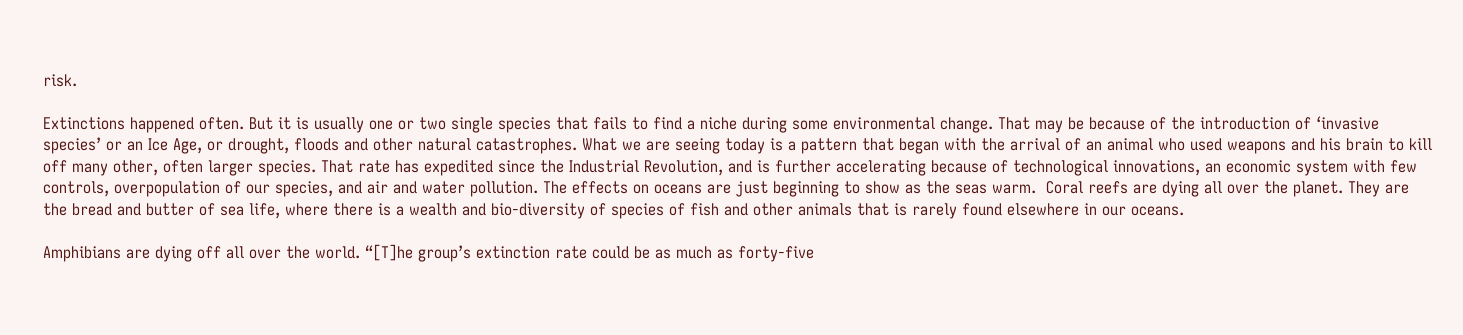risk.

Extinctions happened often. But it is usually one or two single species that fails to find a niche during some environmental change. That may be because of the introduction of ‘invasive species’ or an Ice Age, or drought, floods and other natural catastrophes. What we are seeing today is a pattern that began with the arrival of an animal who used weapons and his brain to kill off many other, often larger species. That rate has expedited since the Industrial Revolution, and is further accelerating because of technological innovations, an economic system with few controls, overpopulation of our species, and air and water pollution. The effects on oceans are just beginning to show as the seas warm.  Coral reefs are dying all over the planet. They are the bread and butter of sea life, where there is a wealth and bio-diversity of species of fish and other animals that is rarely found elsewhere in our oceans.

Amphibians are dying off all over the world. “[T]he group’s extinction rate could be as much as forty-five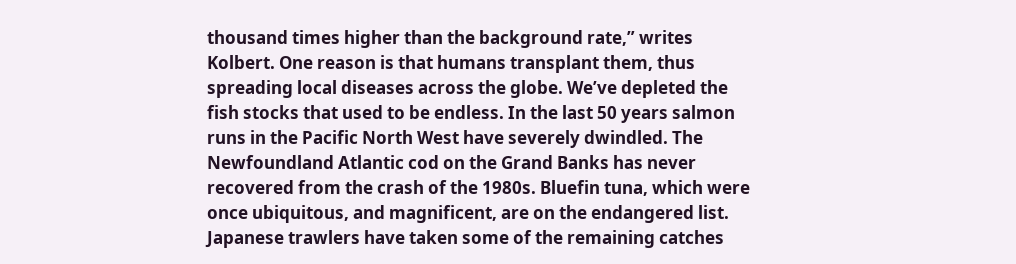thousand times higher than the background rate,” writes Kolbert. One reason is that humans transplant them, thus spreading local diseases across the globe. We’ve depleted the fish stocks that used to be endless. In the last 50 years salmon runs in the Pacific North West have severely dwindled. The Newfoundland Atlantic cod on the Grand Banks has never recovered from the crash of the 1980s. Bluefin tuna, which were once ubiquitous, and magnificent, are on the endangered list. Japanese trawlers have taken some of the remaining catches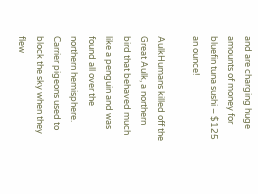and are charging huge amounts of money for bluefin tuna sushi – $125 an ounce!

AulkHumans killed off the Great Aulk, a northern bird that behaved much like a penguin and was found all over the northern hemisphere. Carrier pigeons used to block the sky when they flew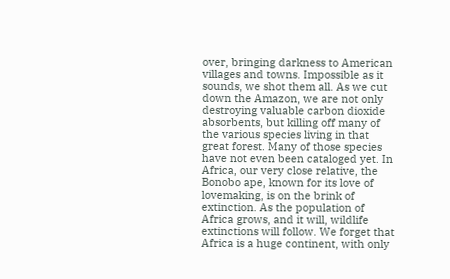over, bringing darkness to American villages and towns. Impossible as it sounds, we shot them all. As we cut down the Amazon, we are not only destroying valuable carbon dioxide absorbents, but killing off many of the various species living in that great forest. Many of those species have not even been cataloged yet. In Africa, our very close relative, the Bonobo ape, known for its love of lovemaking, is on the brink of extinction. As the population of Africa grows, and it will, wildlife extinctions will follow. We forget that Africa is a huge continent, with only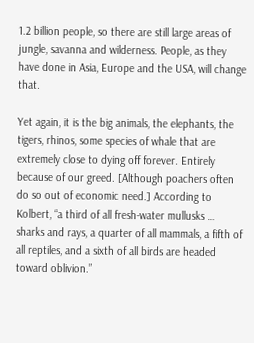1.2 billion people, so there are still large areas of jungle, savanna and wilderness. People, as they have done in Asia, Europe and the USA, will change that.

Yet again, it is the big animals, the elephants, the tigers, rhinos, some species of whale that are extremely close to dying off forever. Entirely because of our greed. [Although poachers often do so out of economic need.] According to Kolbert, “a third of all fresh-water mullusks … sharks and rays, a quarter of all mammals, a fifth of all reptiles, and a sixth of all birds are headed toward oblivion.”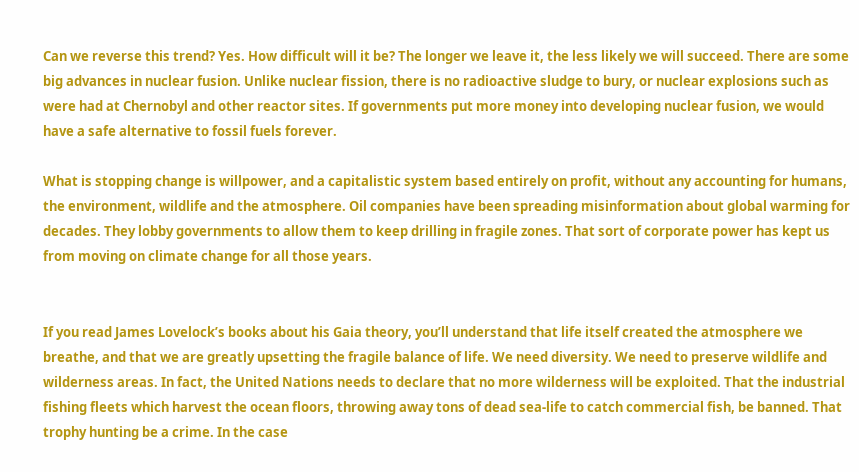Can we reverse this trend? Yes. How difficult will it be? The longer we leave it, the less likely we will succeed. There are some big advances in nuclear fusion. Unlike nuclear fission, there is no radioactive sludge to bury, or nuclear explosions such as were had at Chernobyl and other reactor sites. If governments put more money into developing nuclear fusion, we would have a safe alternative to fossil fuels forever.

What is stopping change is willpower, and a capitalistic system based entirely on profit, without any accounting for humans, the environment, wildlife and the atmosphere. Oil companies have been spreading misinformation about global warming for decades. They lobby governments to allow them to keep drilling in fragile zones. That sort of corporate power has kept us from moving on climate change for all those years.


If you read James Lovelock’s books about his Gaia theory, you’ll understand that life itself created the atmosphere we breathe, and that we are greatly upsetting the fragile balance of life. We need diversity. We need to preserve wildlife and wilderness areas. In fact, the United Nations needs to declare that no more wilderness will be exploited. That the industrial fishing fleets which harvest the ocean floors, throwing away tons of dead sea-life to catch commercial fish, be banned. That trophy hunting be a crime. In the case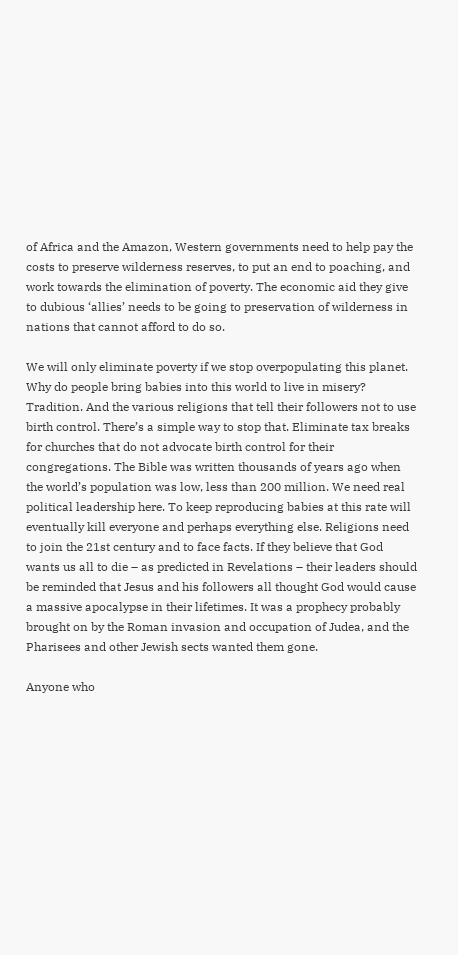of Africa and the Amazon, Western governments need to help pay the costs to preserve wilderness reserves, to put an end to poaching, and work towards the elimination of poverty. The economic aid they give to dubious ‘allies’ needs to be going to preservation of wilderness in nations that cannot afford to do so.

We will only eliminate poverty if we stop overpopulating this planet. Why do people bring babies into this world to live in misery? Tradition. And the various religions that tell their followers not to use birth control. There’s a simple way to stop that. Eliminate tax breaks for churches that do not advocate birth control for their congregations. The Bible was written thousands of years ago when the world’s population was low, less than 200 million. We need real political leadership here. To keep reproducing babies at this rate will eventually kill everyone and perhaps everything else. Religions need to join the 21st century and to face facts. If they believe that God wants us all to die – as predicted in Revelations – their leaders should be reminded that Jesus and his followers all thought God would cause a massive apocalypse in their lifetimes. It was a prophecy probably brought on by the Roman invasion and occupation of Judea, and the Pharisees and other Jewish sects wanted them gone.

Anyone who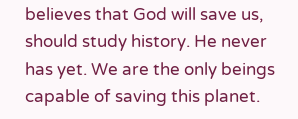believes that God will save us, should study history. He never has yet. We are the only beings capable of saving this planet.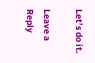Let’s do it.

Leave a Reply